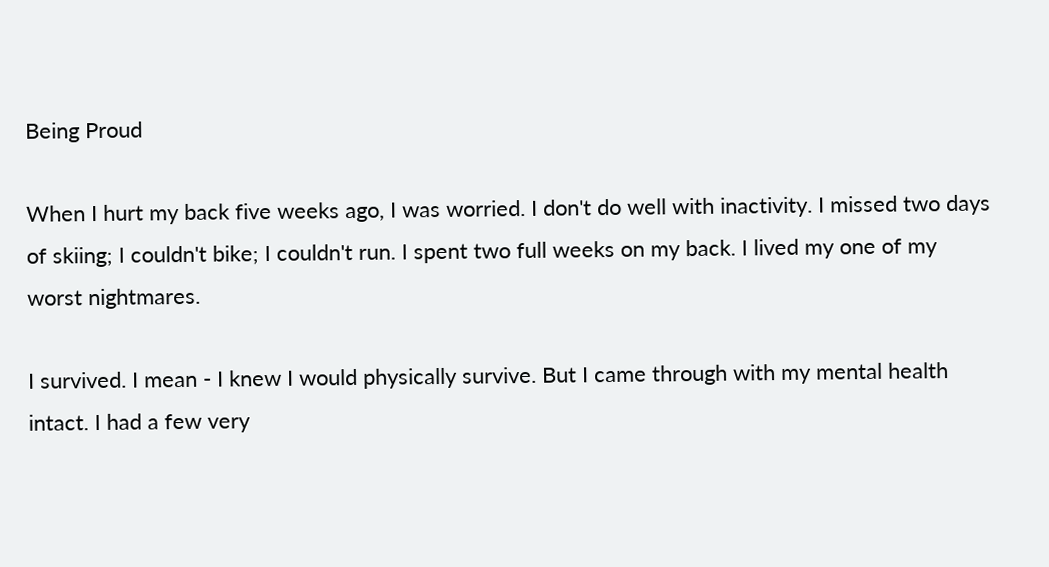Being Proud

When I hurt my back five weeks ago, I was worried. I don't do well with inactivity. I missed two days of skiing; I couldn't bike; I couldn't run. I spent two full weeks on my back. I lived my one of my worst nightmares.

I survived. I mean - I knew I would physically survive. But I came through with my mental health intact. I had a few very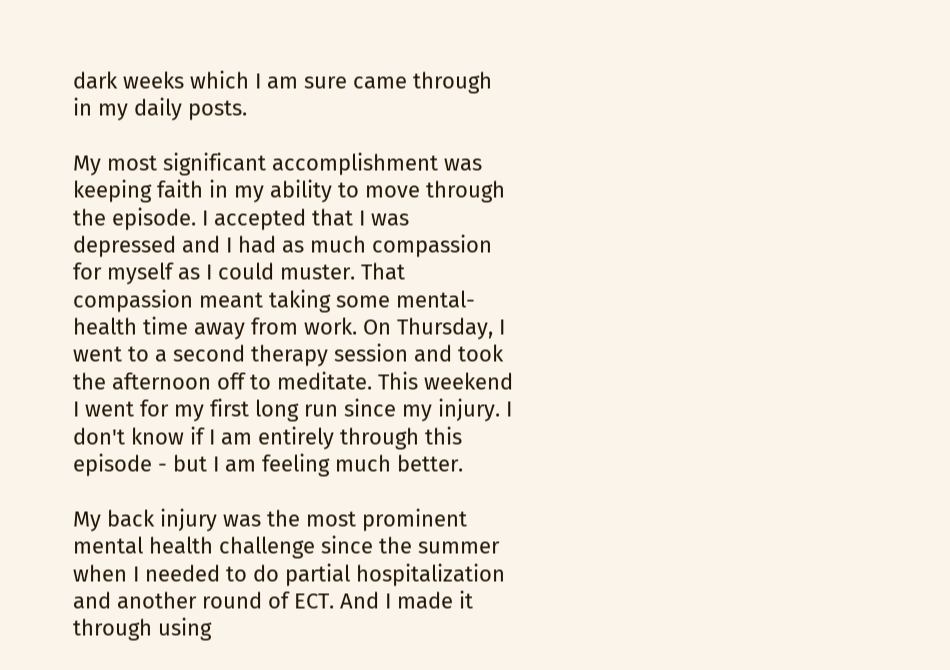dark weeks which I am sure came through in my daily posts.

My most significant accomplishment was keeping faith in my ability to move through the episode. I accepted that I was depressed and I had as much compassion for myself as I could muster. That compassion meant taking some mental-health time away from work. On Thursday, I went to a second therapy session and took the afternoon off to meditate. This weekend I went for my first long run since my injury. I don't know if I am entirely through this episode - but I am feeling much better.

My back injury was the most prominent mental health challenge since the summer when I needed to do partial hospitalization and another round of ECT. And I made it through using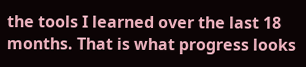the tools I learned over the last 18 months. That is what progress looks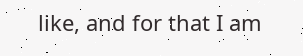like, and for that I am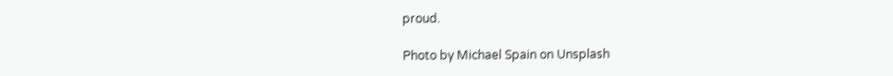proud.

Photo by Michael Spain on Unsplash